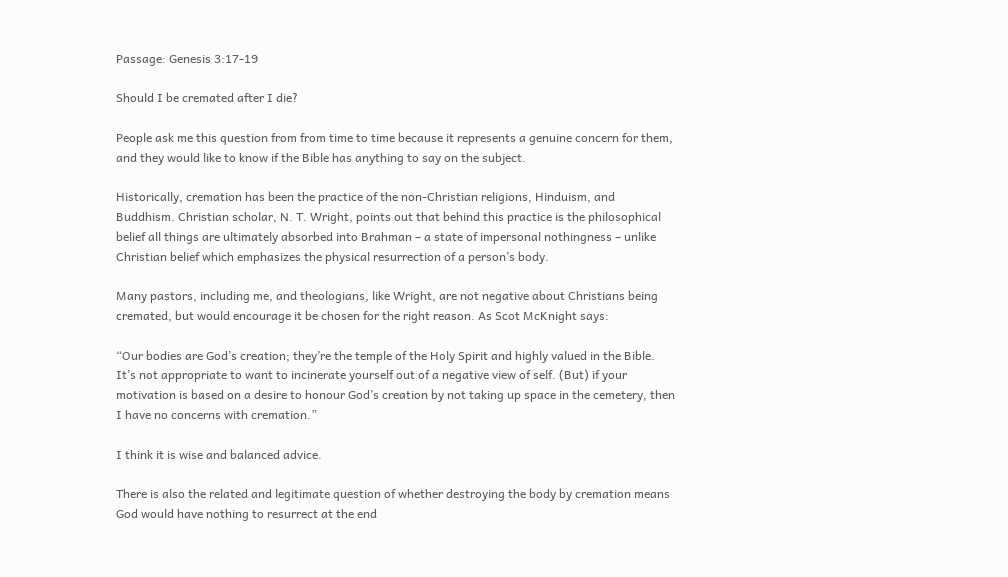Passage: Genesis 3:17-19

Should I be cremated after I die?

People ask me this question from from time to time because it represents a genuine concern for them, and they would like to know if the Bible has anything to say on the subject.

Historically, cremation has been the practice of the non-Christian religions, Hinduism, and Buddhism. Christian scholar, N. T. Wright, points out that behind this practice is the philosophical belief all things are ultimately absorbed into Brahman – a state of impersonal nothingness – unlike Christian belief which emphasizes the physical resurrection of a person’s body.

Many pastors, including me, and theologians, like Wright, are not negative about Christians being cremated, but would encourage it be chosen for the right reason. As Scot McKnight says:

“Our bodies are God’s creation; they’re the temple of the Holy Spirit and highly valued in the Bible. It’s not appropriate to want to incinerate yourself out of a negative view of self. (But) if your motivation is based on a desire to honour God’s creation by not taking up space in the cemetery, then I have no concerns with cremation.”

I think it is wise and balanced advice.

There is also the related and legitimate question of whether destroying the body by cremation means God would have nothing to resurrect at the end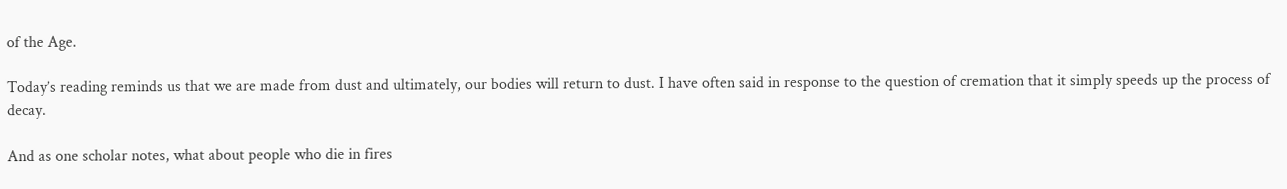of the Age.

Today’s reading reminds us that we are made from dust and ultimately, our bodies will return to dust. I have often said in response to the question of cremation that it simply speeds up the process of decay.

And as one scholar notes, what about people who die in fires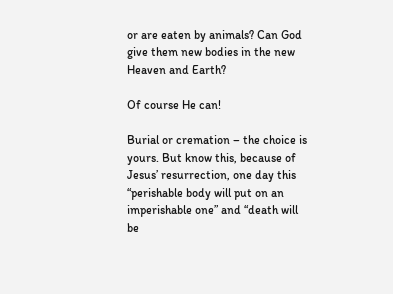or are eaten by animals? Can God give them new bodies in the new Heaven and Earth?

Of course He can!

Burial or cremation – the choice is yours. But know this, because of Jesus’ resurrection, one day this “perishable body will put on an imperishable one” and “death will be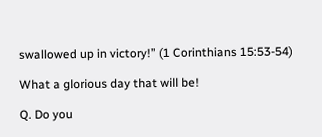swallowed up in victory!” (1 Corinthians 15:53-54)

What a glorious day that will be!

Q. Do you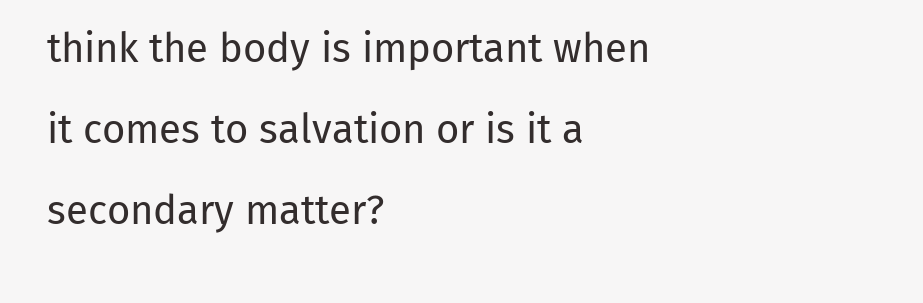think the body is important when it comes to salvation or is it a secondary matter?